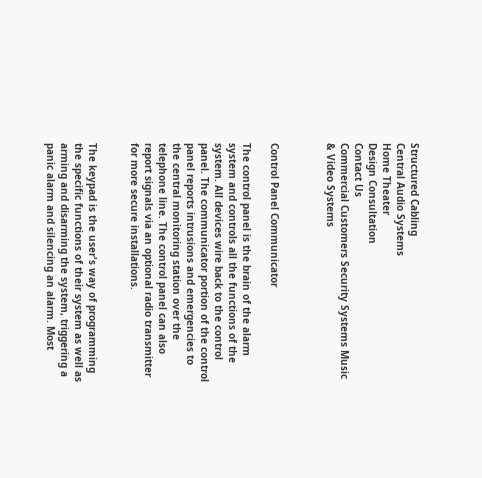Structured Cabling
Central Audio Systems
Home Theater
Design Consultation
Contact Us
Commercial Customers Security Systems Music & Video Systems



Control Panel Communicator

The control panel is the brain of the alarm system and controls all the functions of the system. All devices wire back to the control panel. The communicator portion of the control panel reports intrusions and emergencies to the central monitoring station over the telephone line. The control panel can also report signals via an optional radio transmitter for more secure installations.


The keypad is the user's way of programming the specific functions of their system as well as arming and disarming the system, triggering a panic alarm and silencing an alarm. Most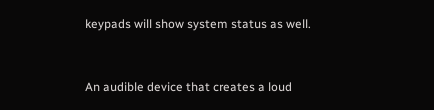keypads will show system status as well.


An audible device that creates a loud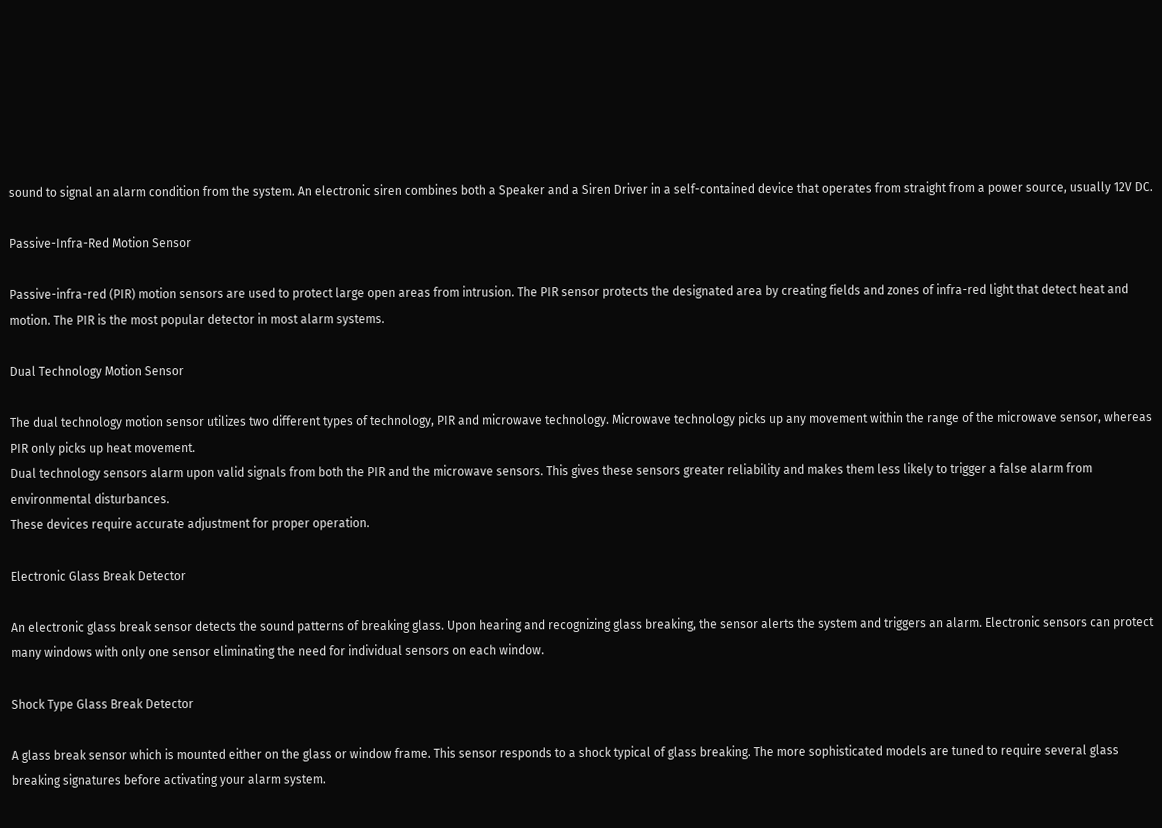sound to signal an alarm condition from the system. An electronic siren combines both a Speaker and a Siren Driver in a self-contained device that operates from straight from a power source, usually 12V DC.

Passive-Infra-Red Motion Sensor

Passive-infra-red (PIR) motion sensors are used to protect large open areas from intrusion. The PIR sensor protects the designated area by creating fields and zones of infra-red light that detect heat and motion. The PIR is the most popular detector in most alarm systems.

Dual Technology Motion Sensor

The dual technology motion sensor utilizes two different types of technology, PIR and microwave technology. Microwave technology picks up any movement within the range of the microwave sensor, whereas PIR only picks up heat movement.
Dual technology sensors alarm upon valid signals from both the PIR and the microwave sensors. This gives these sensors greater reliability and makes them less likely to trigger a false alarm from environmental disturbances.
These devices require accurate adjustment for proper operation.

Electronic Glass Break Detector

An electronic glass break sensor detects the sound patterns of breaking glass. Upon hearing and recognizing glass breaking, the sensor alerts the system and triggers an alarm. Electronic sensors can protect many windows with only one sensor eliminating the need for individual sensors on each window.

Shock Type Glass Break Detector

A glass break sensor which is mounted either on the glass or window frame. This sensor responds to a shock typical of glass breaking. The more sophisticated models are tuned to require several glass breaking signatures before activating your alarm system.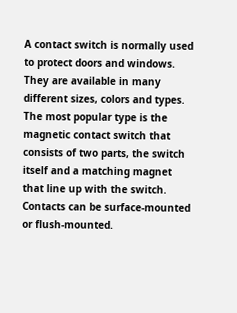A contact switch is normally used to protect doors and windows. They are available in many different sizes, colors and types. The most popular type is the magnetic contact switch that consists of two parts, the switch itself and a matching magnet that line up with the switch. Contacts can be surface-mounted or flush-mounted.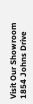Visit Our Showroom
1854 Johns Drive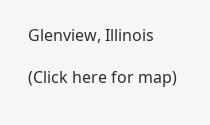Glenview, Illinois

(Click here for map)